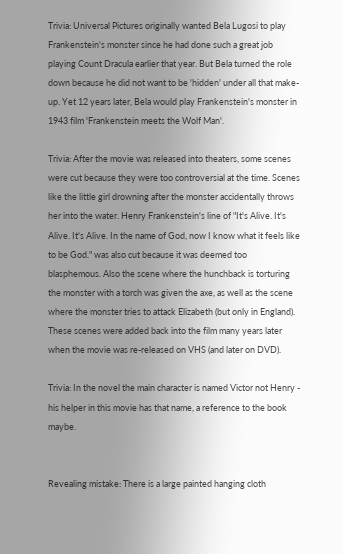Trivia: Universal Pictures originally wanted Bela Lugosi to play Frankenstein's monster since he had done such a great job playing Count Dracula earlier that year. But Bela turned the role down because he did not want to be 'hidden' under all that make-up. Yet 12 years later, Bela would play Frankenstein's monster in 1943 film 'Frankenstein meets the Wolf Man'.

Trivia: After the movie was released into theaters, some scenes were cut because they were too controversial at the time. Scenes like the little girl drowning after the monster accidentally throws her into the water. Henry Frankenstein's line of "It's Alive. It's Alive. It's Alive. In the name of God, now I know what it feels like to be God." was also cut because it was deemed too blasphemous. Also the scene where the hunchback is torturing the monster with a torch was given the axe, as well as the scene where the monster tries to attack Elizabeth (but only in England). These scenes were added back into the film many years later when the movie was re-released on VHS (and later on DVD).

Trivia: In the novel the main character is named Victor not Henry - his helper in this movie has that name, a reference to the book maybe.


Revealing mistake: There is a large painted hanging cloth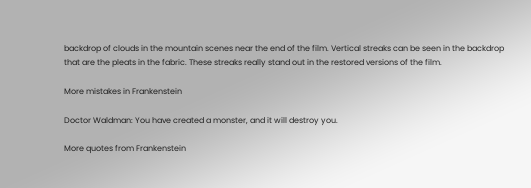backdrop of clouds in the mountain scenes near the end of the film. Vertical streaks can be seen in the backdrop that are the pleats in the fabric. These streaks really stand out in the restored versions of the film.

More mistakes in Frankenstein

Doctor Waldman: You have created a monster, and it will destroy you.

More quotes from Frankenstein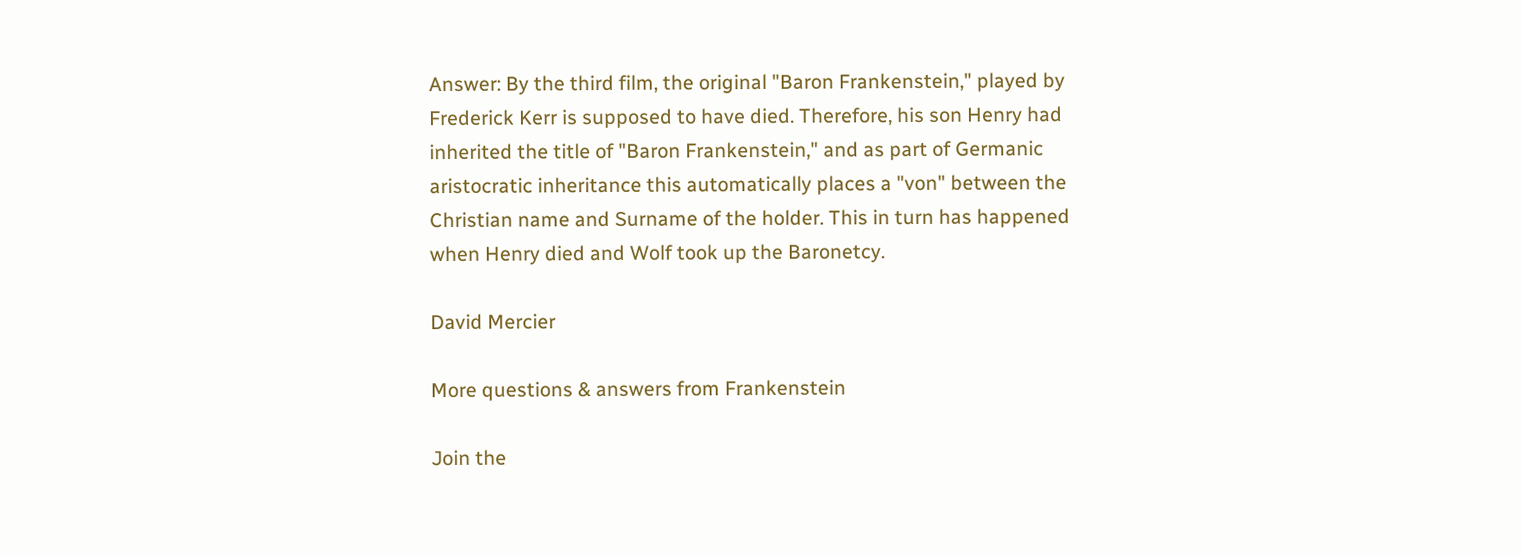Answer: By the third film, the original "Baron Frankenstein," played by Frederick Kerr is supposed to have died. Therefore, his son Henry had inherited the title of "Baron Frankenstein," and as part of Germanic aristocratic inheritance this automatically places a "von" between the Christian name and Surname of the holder. This in turn has happened when Henry died and Wolf took up the Baronetcy.

David Mercier

More questions & answers from Frankenstein

Join the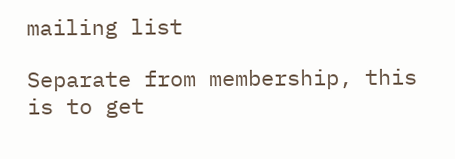mailing list

Separate from membership, this is to get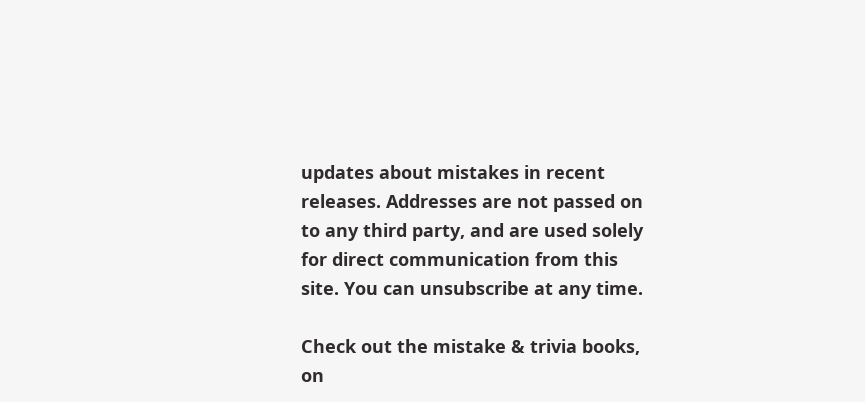updates about mistakes in recent releases. Addresses are not passed on to any third party, and are used solely for direct communication from this site. You can unsubscribe at any time.

Check out the mistake & trivia books, on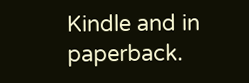Kindle and in paperback.